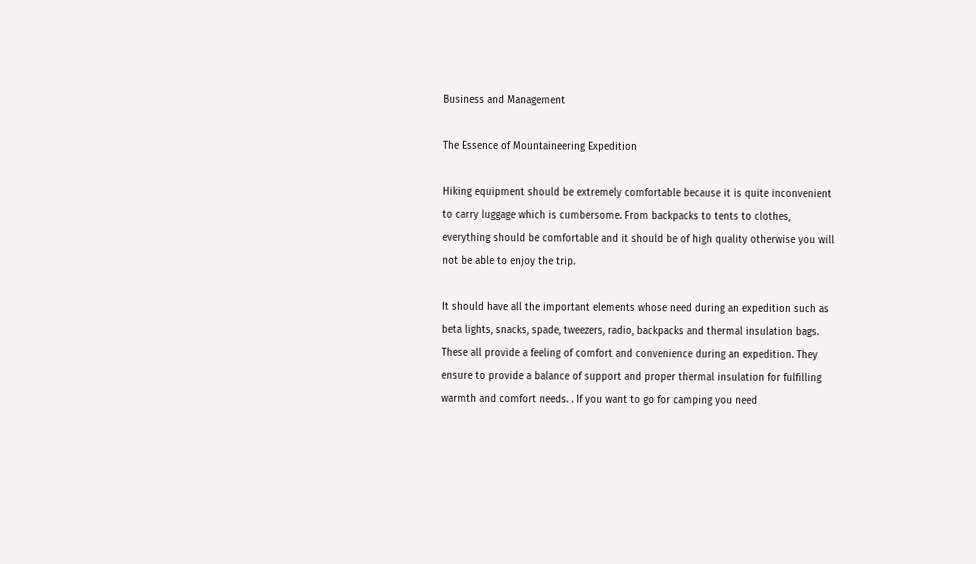Business and Management

The Essence of Mountaineering Expedition

Hiking equipment should be extremely comfortable because it is quite inconvenient to carry luggage which is cumbersome. From backpacks to tents to clothes, everything should be comfortable and it should be of high quality otherwise you will not be able to enjoy the trip.

It should have all the important elements whose need during an expedition such as beta lights, snacks, spade, tweezers, radio, backpacks and thermal insulation bags. These all provide a feeling of comfort and convenience during an expedition. They ensure to provide a balance of support and proper thermal insulation for fulfilling warmth and comfort needs. . If you want to go for camping you need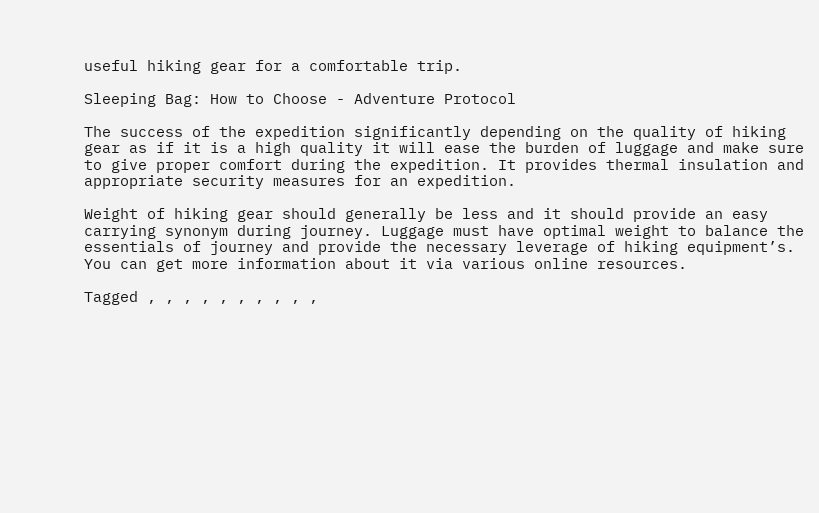useful hiking gear for a comfortable trip.

Sleeping Bag: How to Choose - Adventure Protocol

The success of the expedition significantly depending on the quality of hiking gear as if it is a high quality it will ease the burden of luggage and make sure to give proper comfort during the expedition. It provides thermal insulation and appropriate security measures for an expedition.

Weight of hiking gear should generally be less and it should provide an easy carrying synonym during journey. Luggage must have optimal weight to balance the essentials of journey and provide the necessary leverage of hiking equipment’s. You can get more information about it via various online resources.

Tagged , , , , , , , , , ,